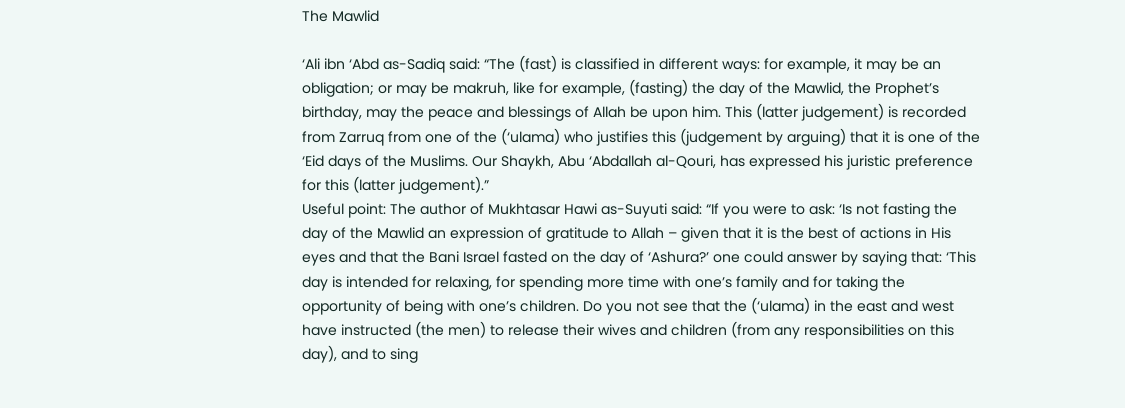The Mawlid

‘Ali ibn ‘Abd as-Sadiq said: “The (fast) is classified in different ways: for example, it may be an obligation; or may be makruh, like for example, (fasting) the day of the Mawlid, the Prophet’s birthday, may the peace and blessings of Allah be upon him. This (latter judgement) is recorded from Zarruq from one of the (‘ulama) who justifies this (judgement by arguing) that it is one of the ‘Eid days of the Muslims. Our Shaykh, Abu ‘Abdallah al-Qouri, has expressed his juristic preference for this (latter judgement).”
Useful point: The author of Mukhtasar Hawi as-Suyuti said: “If you were to ask: ‘Is not fasting the day of the Mawlid an expression of gratitude to Allah – given that it is the best of actions in His eyes and that the Bani Israel fasted on the day of ‘Ashura?’ one could answer by saying that: ‘This day is intended for relaxing, for spending more time with one’s family and for taking the opportunity of being with one’s children. Do you not see that the (‘ulama) in the east and west have instructed (the men) to release their wives and children (from any responsibilities on this day), and to sing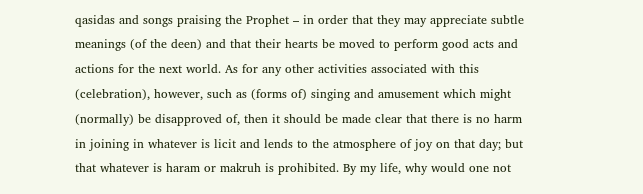qasidas and songs praising the Prophet – in order that they may appreciate subtle meanings (of the deen) and that their hearts be moved to perform good acts and actions for the next world. As for any other activities associated with this (celebration), however, such as (forms of) singing and amusement which might (normally) be disapproved of, then it should be made clear that there is no harm in joining in whatever is licit and lends to the atmosphere of joy on that day; but that whatever is haram or makruh is prohibited. By my life, why would one not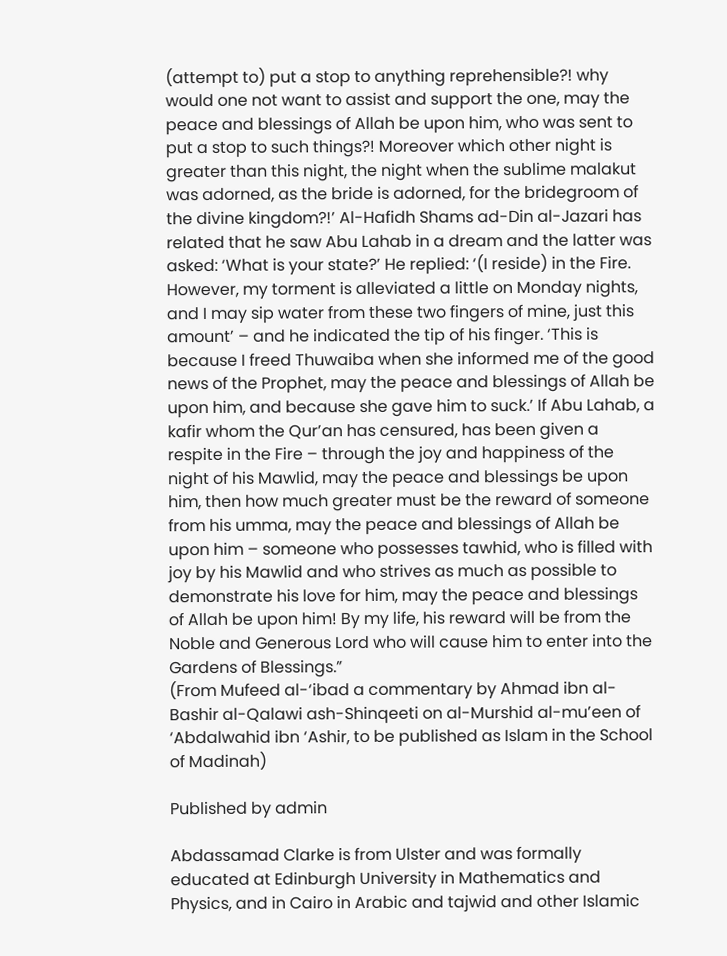(attempt to) put a stop to anything reprehensible?! why would one not want to assist and support the one, may the peace and blessings of Allah be upon him, who was sent to put a stop to such things?! Moreover which other night is greater than this night, the night when the sublime malakut was adorned, as the bride is adorned, for the bridegroom of the divine kingdom?!’ Al-Hafidh Shams ad-Din al-Jazari has related that he saw Abu Lahab in a dream and the latter was asked: ‘What is your state?’ He replied: ‘(I reside) in the Fire. However, my torment is alleviated a little on Monday nights, and I may sip water from these two fingers of mine, just this amount’ – and he indicated the tip of his finger. ‘This is because I freed Thuwaiba when she informed me of the good news of the Prophet, may the peace and blessings of Allah be upon him, and because she gave him to suck.’ If Abu Lahab, a kafir whom the Qur’an has censured, has been given a respite in the Fire – through the joy and happiness of the night of his Mawlid, may the peace and blessings be upon him, then how much greater must be the reward of someone from his umma, may the peace and blessings of Allah be upon him – someone who possesses tawhid, who is filled with joy by his Mawlid and who strives as much as possible to demonstrate his love for him, may the peace and blessings of Allah be upon him! By my life, his reward will be from the Noble and Generous Lord who will cause him to enter into the Gardens of Blessings.”
(From Mufeed al-‘ibad a commentary by Ahmad ibn al-Bashir al-Qalawi ash-Shinqeeti on al-Murshid al-mu’een of ‘Abdalwahid ibn ‘Ashir, to be published as Islam in the School of Madinah)

Published by admin

Abdassamad Clarke is from Ulster and was formally educated at Edinburgh University in Mathematics and Physics, and in Cairo in Arabic and tajwid and other Islamic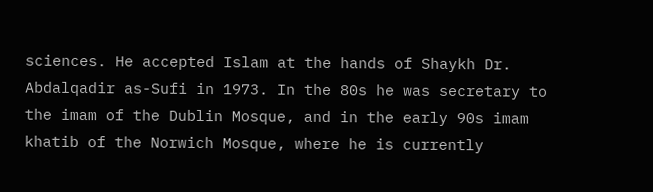sciences. He accepted Islam at the hands of Shaykh Dr. Abdalqadir as-Sufi in 1973. In the 80s he was secretary to the imam of the Dublin Mosque, and in the early 90s imam khatib of the Norwich Mosque, where he is currently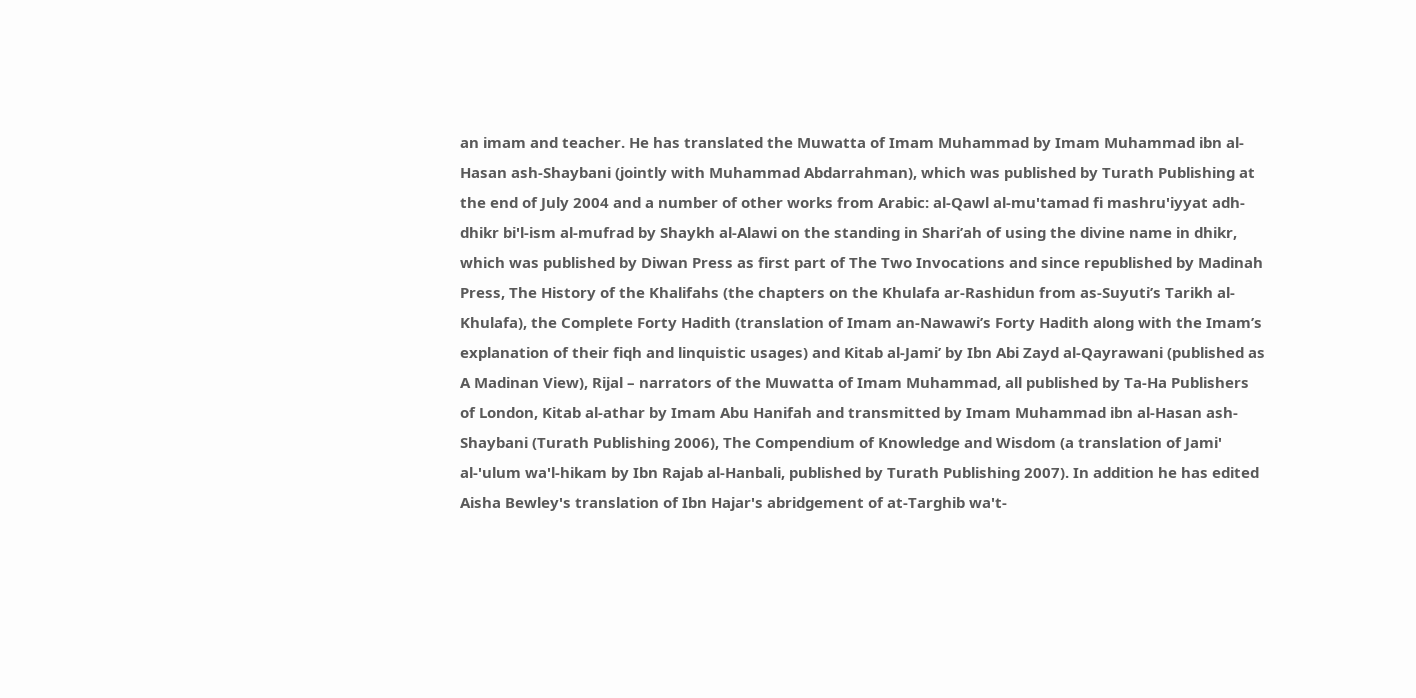an imam and teacher. He has translated the Muwatta of Imam Muhammad by Imam Muhammad ibn al-Hasan ash-Shaybani (jointly with Muhammad Abdarrahman), which was published by Turath Publishing at the end of July 2004 and a number of other works from Arabic: al-Qawl al-mu'tamad fi mashru'iyyat adh-dhikr bi'l-ism al-mufrad by Shaykh al-Alawi on the standing in Shari’ah of using the divine name in dhikr, which was published by Diwan Press as first part of The Two Invocations and since republished by Madinah Press, The History of the Khalifahs (the chapters on the Khulafa ar-Rashidun from as-Suyuti’s Tarikh al-Khulafa), the Complete Forty Hadith (translation of Imam an-Nawawi’s Forty Hadith along with the Imam’s explanation of their fiqh and linquistic usages) and Kitab al-Jami’ by Ibn Abi Zayd al-Qayrawani (published as A Madinan View), Rijal – narrators of the Muwatta of Imam Muhammad, all published by Ta-Ha Publishers of London, Kitab al-athar by Imam Abu Hanifah and transmitted by Imam Muhammad ibn al-Hasan ash-Shaybani (Turath Publishing 2006), The Compendium of Knowledge and Wisdom (a translation of Jami' al-'ulum wa'l-hikam by Ibn Rajab al-Hanbali, published by Turath Publishing 2007). In addition he has edited Aisha Bewley's translation of Ibn Hajar's abridgement of at-Targhib wa't-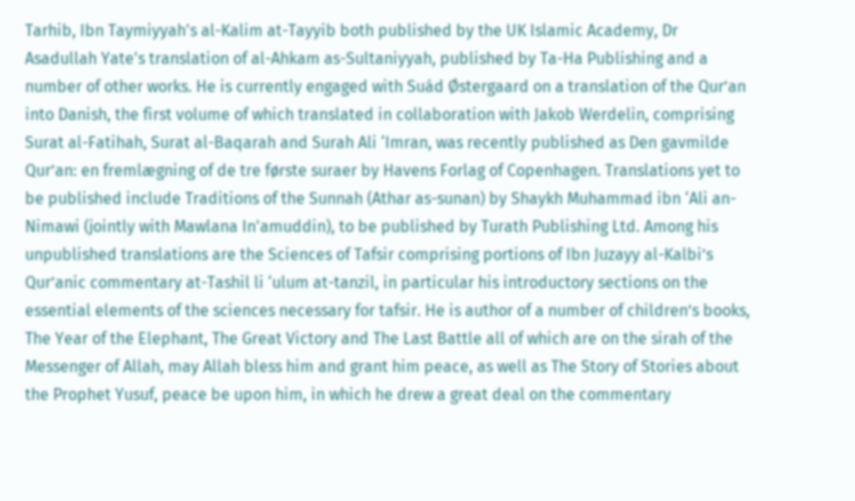Tarhib, Ibn Taymiyyah's al-Kalim at-Tayyib both published by the UK Islamic Academy, Dr Asadullah Yate's translation of al-Ahkam as-Sultaniyyah, published by Ta-Ha Publishing and a number of other works. He is currently engaged with Suád Østergaard on a translation of the Qur’an into Danish, the first volume of which translated in collaboration with Jakob Werdelin, comprising Surat al-Fatihah, Surat al-Baqarah and Surah Ali ‘Imran, was recently published as Den gavmilde Qur’an: en fremlægning of de tre første suraer by Havens Forlag of Copenhagen. Translations yet to be published include Traditions of the Sunnah (Athar as-sunan) by Shaykh Muhammad ibn ‘Ali an-Nimawi (jointly with Mawlana In'amuddin), to be published by Turath Publishing Ltd. Among his unpublished translations are the Sciences of Tafsir comprising portions of Ibn Juzayy al-Kalbi’s Qur’anic commentary at-Tashil li ‘ulum at-tanzil, in particular his introductory sections on the essential elements of the sciences necessary for tafsir. He is author of a number of children’s books, The Year of the Elephant, The Great Victory and The Last Battle all of which are on the sirah of the Messenger of Allah, may Allah bless him and grant him peace, as well as The Story of Stories about the Prophet Yusuf, peace be upon him, in which he drew a great deal on the commentary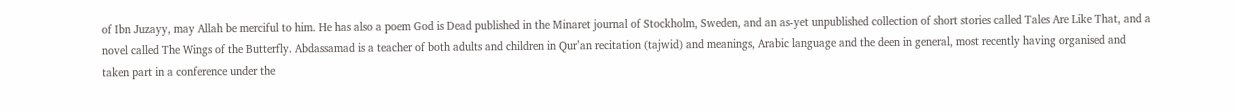of Ibn Juzayy, may Allah be merciful to him. He has also a poem God is Dead published in the Minaret journal of Stockholm, Sweden, and an as-yet unpublished collection of short stories called Tales Are Like That, and a novel called The Wings of the Butterfly. Abdassamad is a teacher of both adults and children in Qur’an recitation (tajwid) and meanings, Arabic language and the deen in general, most recently having organised and taken part in a conference under the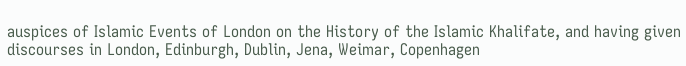auspices of Islamic Events of London on the History of the Islamic Khalifate, and having given discourses in London, Edinburgh, Dublin, Jena, Weimar, Copenhagen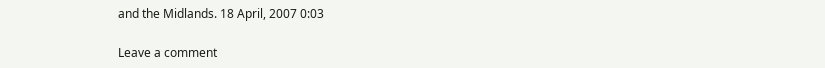and the Midlands. 18 April, 2007 0:03

Leave a comment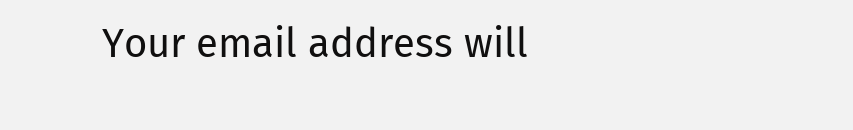Your email address will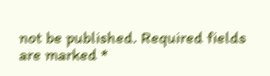not be published. Required fields are marked *